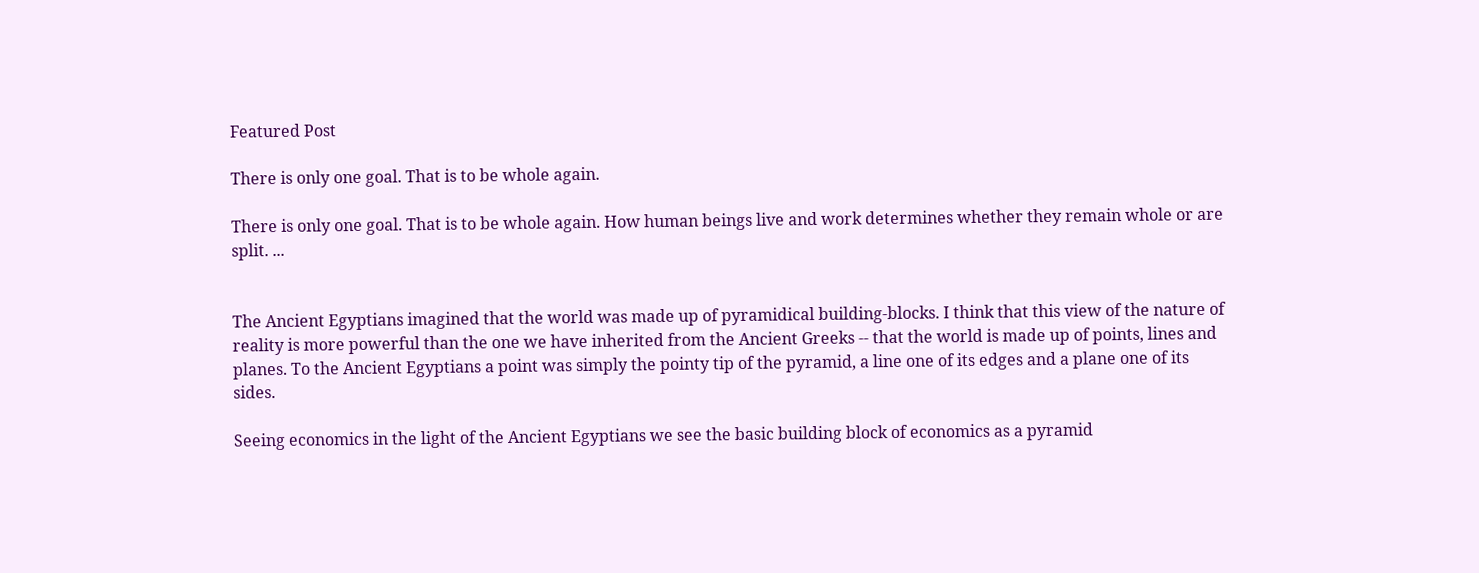Featured Post

There is only one goal. That is to be whole again.

There is only one goal. That is to be whole again. How human beings live and work determines whether they remain whole or are split. ...


The Ancient Egyptians imagined that the world was made up of pyramidical building-blocks. I think that this view of the nature of reality is more powerful than the one we have inherited from the Ancient Greeks -- that the world is made up of points, lines and planes. To the Ancient Egyptians a point was simply the pointy tip of the pyramid, a line one of its edges and a plane one of its sides.

Seeing economics in the light of the Ancient Egyptians we see the basic building block of economics as a pyramid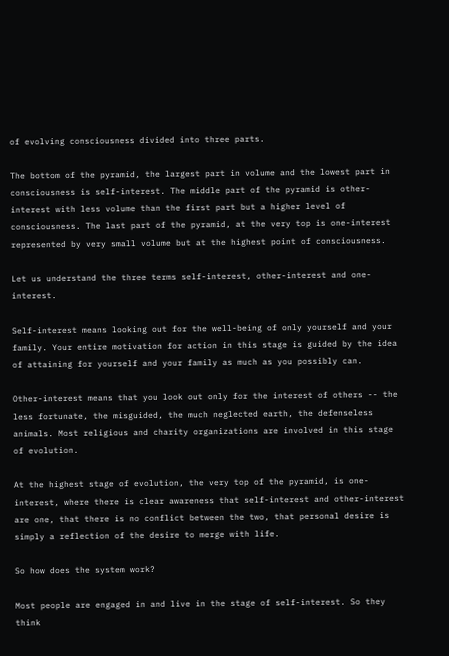of evolving consciousness divided into three parts.

The bottom of the pyramid, the largest part in volume and the lowest part in consciousness is self-interest. The middle part of the pyramid is other-interest with less volume than the first part but a higher level of consciousness. The last part of the pyramid, at the very top is one-interest represented by very small volume but at the highest point of consciousness.

Let us understand the three terms self-interest, other-interest and one-interest.

Self-interest means looking out for the well-being of only yourself and your family. Your entire motivation for action in this stage is guided by the idea of attaining for yourself and your family as much as you possibly can.

Other-interest means that you look out only for the interest of others -- the less fortunate, the misguided, the much neglected earth, the defenseless animals. Most religious and charity organizations are involved in this stage of evolution.

At the highest stage of evolution, the very top of the pyramid, is one-interest, where there is clear awareness that self-interest and other-interest are one, that there is no conflict between the two, that personal desire is simply a reflection of the desire to merge with life.

So how does the system work?

Most people are engaged in and live in the stage of self-interest. So they think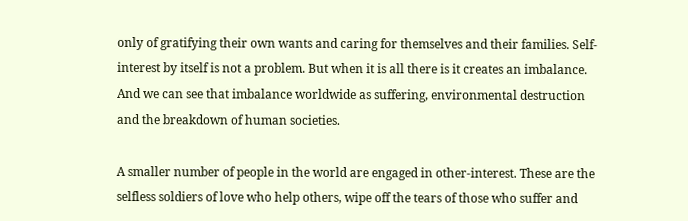only of gratifying their own wants and caring for themselves and their families. Self-interest by itself is not a problem. But when it is all there is it creates an imbalance. And we can see that imbalance worldwide as suffering, environmental destruction and the breakdown of human societies.

A smaller number of people in the world are engaged in other-interest. These are the selfless soldiers of love who help others, wipe off the tears of those who suffer and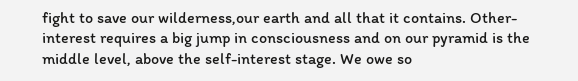fight to save our wilderness,our earth and all that it contains. Other-interest requires a big jump in consciousness and on our pyramid is the middle level, above the self-interest stage. We owe so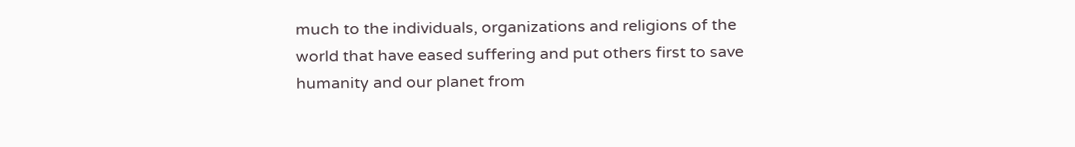much to the individuals, organizations and religions of the world that have eased suffering and put others first to save humanity and our planet from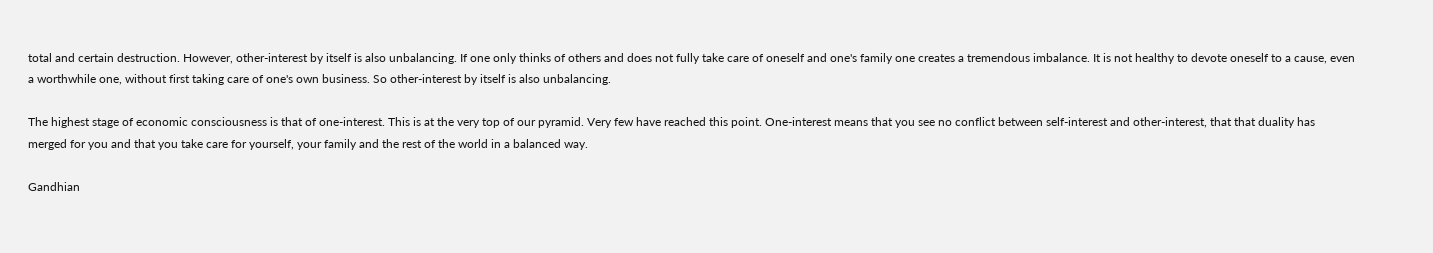total and certain destruction. However, other-interest by itself is also unbalancing. If one only thinks of others and does not fully take care of oneself and one's family one creates a tremendous imbalance. It is not healthy to devote oneself to a cause, even a worthwhile one, without first taking care of one's own business. So other-interest by itself is also unbalancing.

The highest stage of economic consciousness is that of one-interest. This is at the very top of our pyramid. Very few have reached this point. One-interest means that you see no conflict between self-interest and other-interest, that that duality has merged for you and that you take care for yourself, your family and the rest of the world in a balanced way.

Gandhian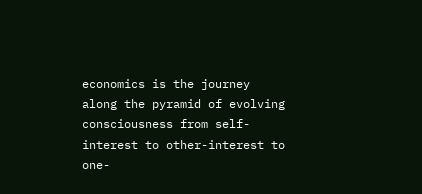economics is the journey along the pyramid of evolving consciousness from self-interest to other-interest to one-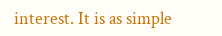interest. It is as simple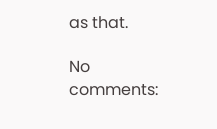as that.

No comments: